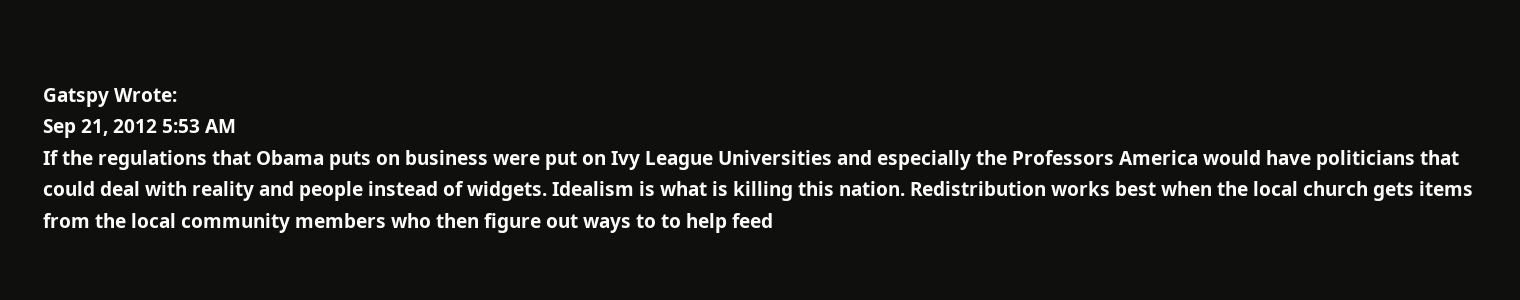Gatspy Wrote:
Sep 21, 2012 5:53 AM
If the regulations that Obama puts on business were put on Ivy League Universities and especially the Professors America would have politicians that could deal with reality and people instead of widgets. Idealism is what is killing this nation. Redistribution works best when the local church gets items from the local community members who then figure out ways to to help feed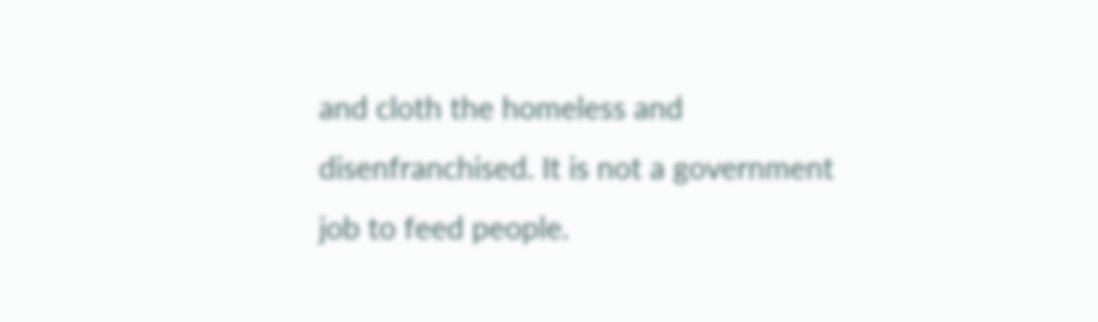and cloth the homeless and disenfranchised. It is not a government job to feed people.